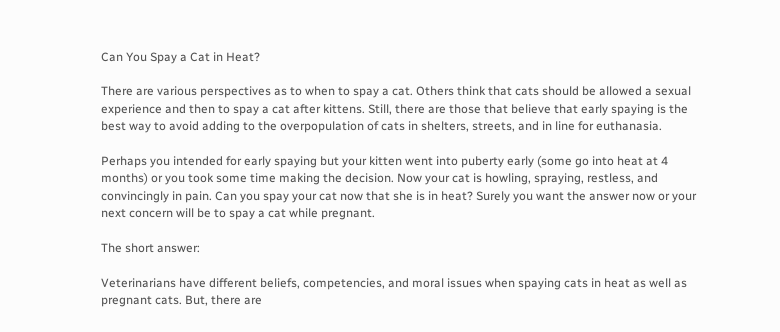Can You Spay a Cat in Heat?

There are various perspectives as to when to spay a cat. Others think that cats should be allowed a sexual experience and then to spay a cat after kittens. Still, there are those that believe that early spaying is the best way to avoid adding to the overpopulation of cats in shelters, streets, and in line for euthanasia.

Perhaps you intended for early spaying but your kitten went into puberty early (some go into heat at 4 months) or you took some time making the decision. Now your cat is howling, spraying, restless, and convincingly in pain. Can you spay your cat now that she is in heat? Surely you want the answer now or your next concern will be to spay a cat while pregnant.

The short answer:

Veterinarians have different beliefs, competencies, and moral issues when spaying cats in heat as well as pregnant cats. But, there are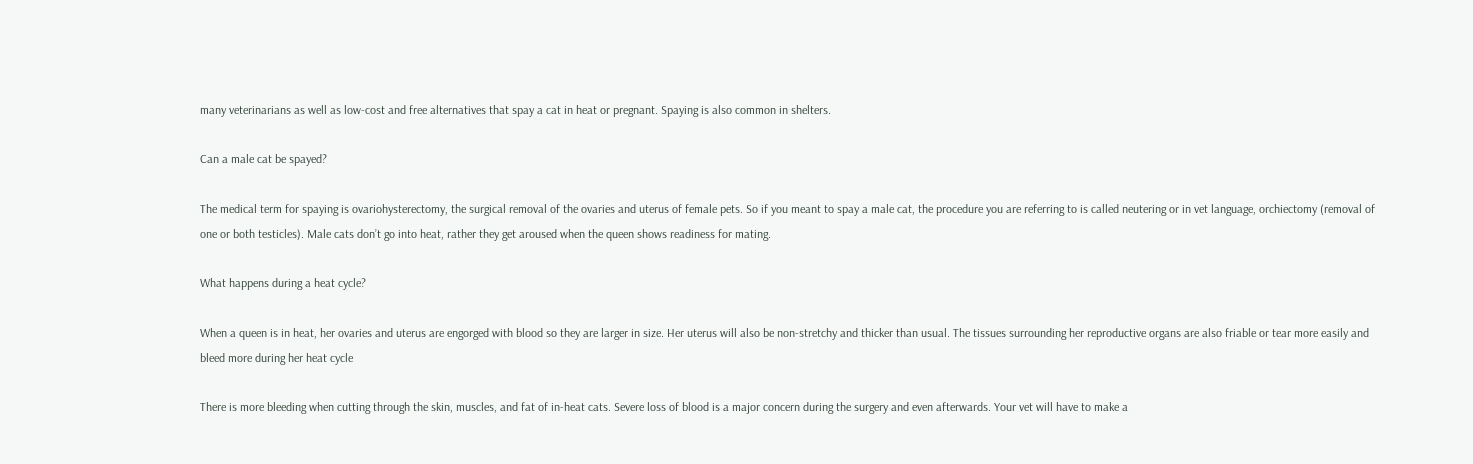many veterinarians as well as low-cost and free alternatives that spay a cat in heat or pregnant. Spaying is also common in shelters.

Can a male cat be spayed?

The medical term for spaying is ovariohysterectomy, the surgical removal of the ovaries and uterus of female pets. So if you meant to spay a male cat, the procedure you are referring to is called neutering or in vet language, orchiectomy (removal of one or both testicles). Male cats don’t go into heat, rather they get aroused when the queen shows readiness for mating.

What happens during a heat cycle?

When a queen is in heat, her ovaries and uterus are engorged with blood so they are larger in size. Her uterus will also be non-stretchy and thicker than usual. The tissues surrounding her reproductive organs are also friable or tear more easily and bleed more during her heat cycle

There is more bleeding when cutting through the skin, muscles, and fat of in-heat cats. Severe loss of blood is a major concern during the surgery and even afterwards. Your vet will have to make a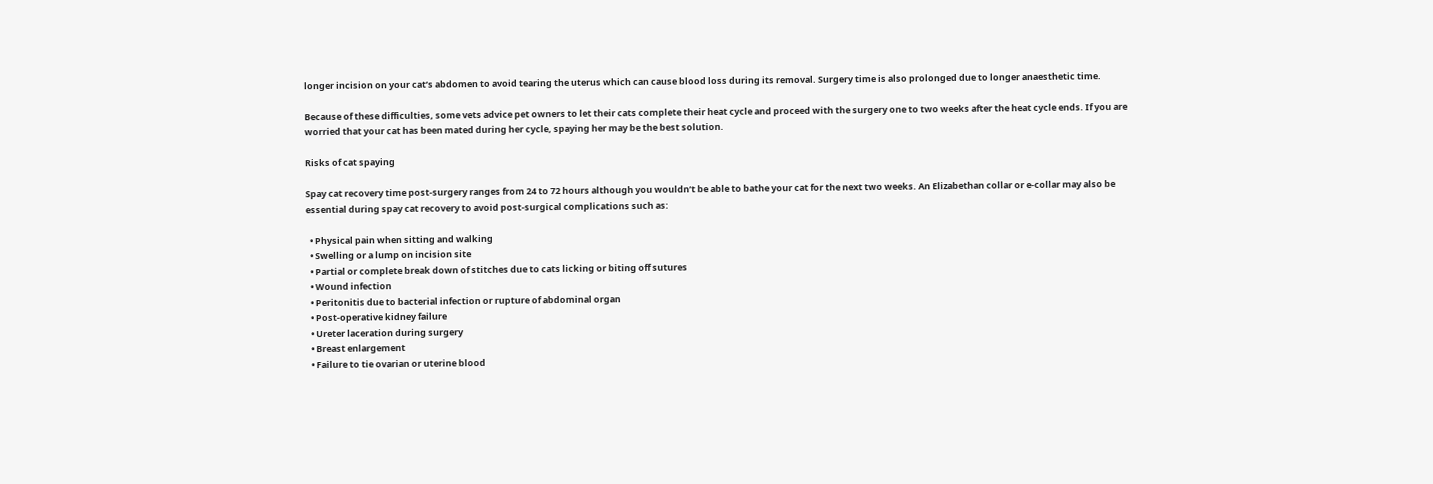longer incision on your cat’s abdomen to avoid tearing the uterus which can cause blood loss during its removal. Surgery time is also prolonged due to longer anaesthetic time.

Because of these difficulties, some vets advice pet owners to let their cats complete their heat cycle and proceed with the surgery one to two weeks after the heat cycle ends. If you are worried that your cat has been mated during her cycle, spaying her may be the best solution.

Risks of cat spaying

Spay cat recovery time post-surgery ranges from 24 to 72 hours although you wouldn’t be able to bathe your cat for the next two weeks. An Elizabethan collar or e-collar may also be essential during spay cat recovery to avoid post-surgical complications such as:

  • Physical pain when sitting and walking
  • Swelling or a lump on incision site
  • Partial or complete break down of stitches due to cats licking or biting off sutures
  • Wound infection
  • Peritonitis due to bacterial infection or rupture of abdominal organ
  • Post-operative kidney failure
  • Ureter laceration during surgery
  • Breast enlargement
  • Failure to tie ovarian or uterine blood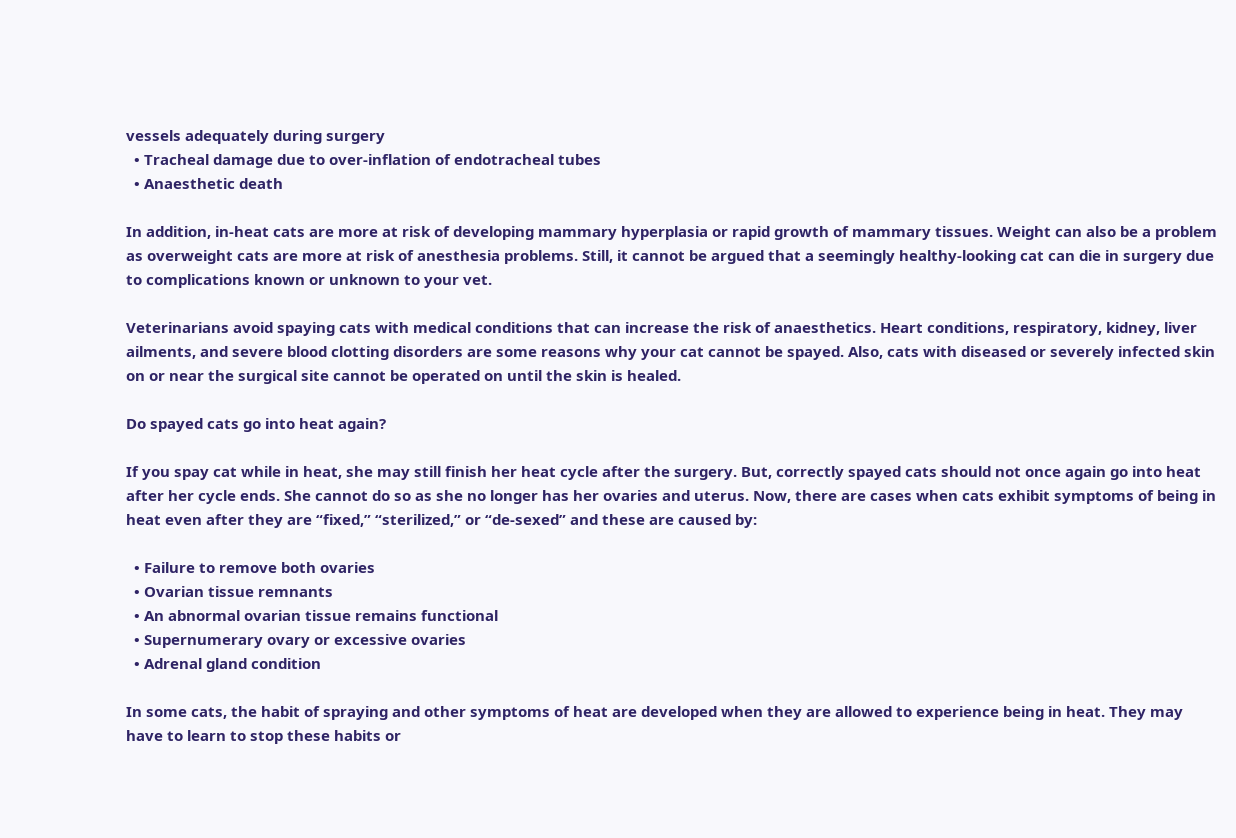vessels adequately during surgery
  • Tracheal damage due to over-inflation of endotracheal tubes
  • Anaesthetic death

In addition, in-heat cats are more at risk of developing mammary hyperplasia or rapid growth of mammary tissues. Weight can also be a problem as overweight cats are more at risk of anesthesia problems. Still, it cannot be argued that a seemingly healthy-looking cat can die in surgery due to complications known or unknown to your vet.

Veterinarians avoid spaying cats with medical conditions that can increase the risk of anaesthetics. Heart conditions, respiratory, kidney, liver ailments, and severe blood clotting disorders are some reasons why your cat cannot be spayed. Also, cats with diseased or severely infected skin on or near the surgical site cannot be operated on until the skin is healed.

Do spayed cats go into heat again?

If you spay cat while in heat, she may still finish her heat cycle after the surgery. But, correctly spayed cats should not once again go into heat after her cycle ends. She cannot do so as she no longer has her ovaries and uterus. Now, there are cases when cats exhibit symptoms of being in heat even after they are “fixed,” “sterilized,” or “de-sexed” and these are caused by:

  • Failure to remove both ovaries
  • Ovarian tissue remnants
  • An abnormal ovarian tissue remains functional
  • Supernumerary ovary or excessive ovaries
  • Adrenal gland condition

In some cats, the habit of spraying and other symptoms of heat are developed when they are allowed to experience being in heat. They may have to learn to stop these habits or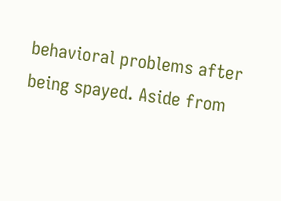behavioral problems after being spayed. Aside from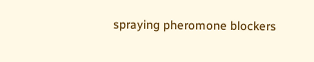spraying pheromone blockers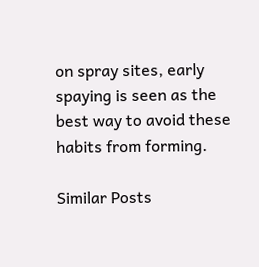on spray sites, early spaying is seen as the best way to avoid these habits from forming.

Similar Posts